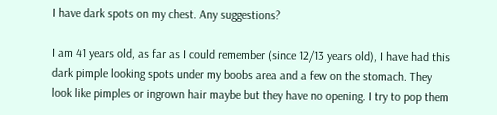I have dark spots on my chest. Any suggestions?

I am 41 years old, as far as I could remember (since 12/13 years old), I have had this dark pimple looking spots under my boobs area and a few on the stomach. They look like pimples or ingrown hair maybe but they have no opening. I try to pop them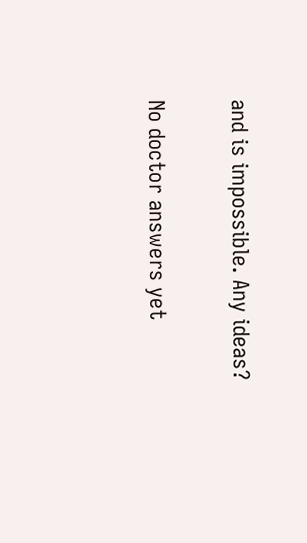and is impossible. Any ideas?

No doctor answers yet